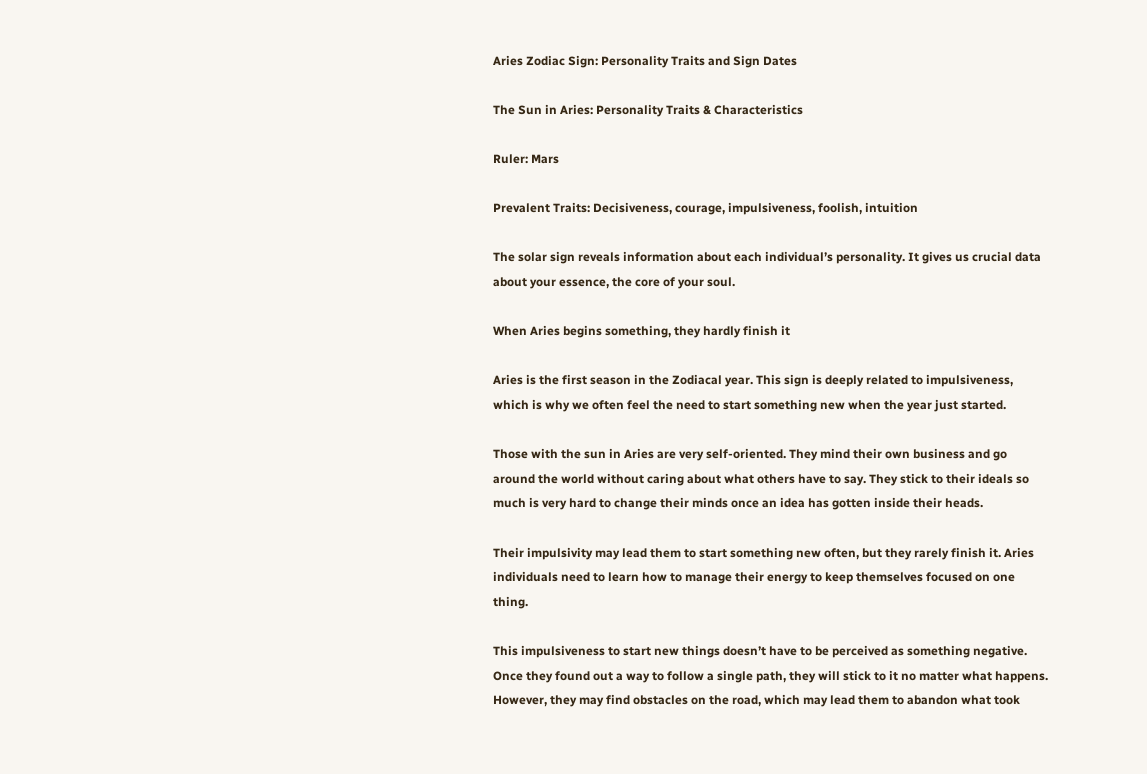Aries Zodiac Sign: Personality Traits and Sign Dates

The Sun in Aries: Personality Traits & Characteristics

Ruler: Mars

Prevalent Traits: Decisiveness, courage, impulsiveness, foolish, intuition

The solar sign reveals information about each individual’s personality. It gives us crucial data about your essence, the core of your soul.

When Aries begins something, they hardly finish it

Aries is the first season in the Zodiacal year. This sign is deeply related to impulsiveness, which is why we often feel the need to start something new when the year just started.

Those with the sun in Aries are very self-oriented. They mind their own business and go around the world without caring about what others have to say. They stick to their ideals so much is very hard to change their minds once an idea has gotten inside their heads.

Their impulsivity may lead them to start something new often, but they rarely finish it. Aries individuals need to learn how to manage their energy to keep themselves focused on one thing.

This impulsiveness to start new things doesn’t have to be perceived as something negative. Once they found out a way to follow a single path, they will stick to it no matter what happens. However, they may find obstacles on the road, which may lead them to abandon what took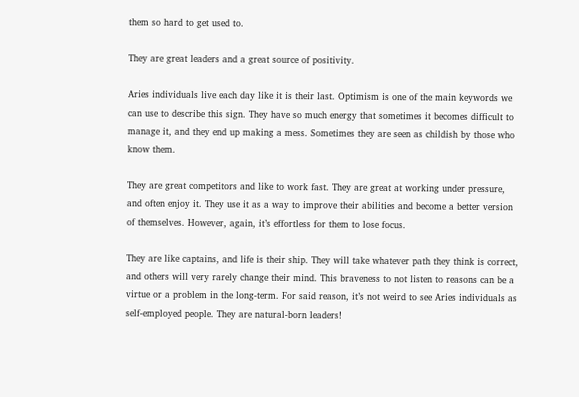them so hard to get used to.

They are great leaders and a great source of positivity.

Aries individuals live each day like it is their last. Optimism is one of the main keywords we can use to describe this sign. They have so much energy that sometimes it becomes difficult to manage it, and they end up making a mess. Sometimes they are seen as childish by those who know them.

They are great competitors and like to work fast. They are great at working under pressure, and often enjoy it. They use it as a way to improve their abilities and become a better version of themselves. However, again, it’s effortless for them to lose focus.

They are like captains, and life is their ship. They will take whatever path they think is correct, and others will very rarely change their mind. This braveness to not listen to reasons can be a virtue or a problem in the long-term. For said reason, it’s not weird to see Aries individuals as self-employed people. They are natural-born leaders!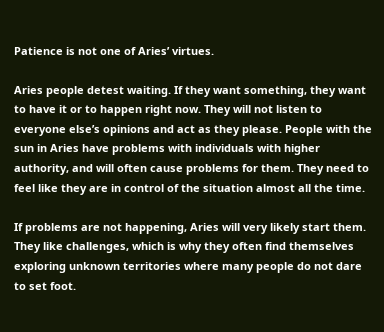Patience is not one of Aries’ virtues.

Aries people detest waiting. If they want something, they want to have it or to happen right now. They will not listen to everyone else’s opinions and act as they please. People with the sun in Aries have problems with individuals with higher authority, and will often cause problems for them. They need to feel like they are in control of the situation almost all the time.

If problems are not happening, Aries will very likely start them. They like challenges, which is why they often find themselves exploring unknown territories where many people do not dare to set foot.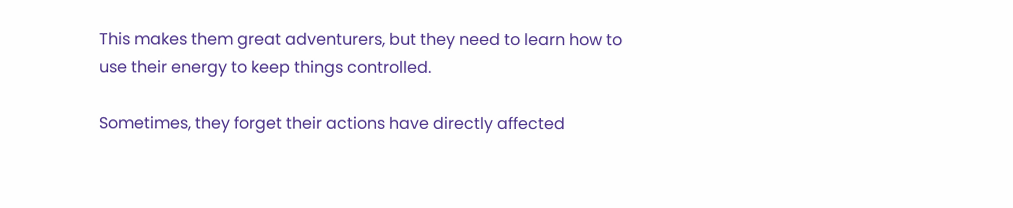This makes them great adventurers, but they need to learn how to use their energy to keep things controlled.

Sometimes, they forget their actions have directly affected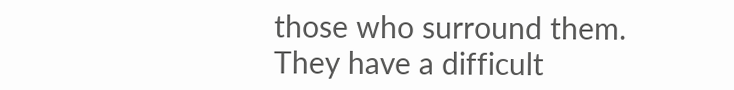those who surround them. They have a difficult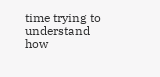time trying to understand how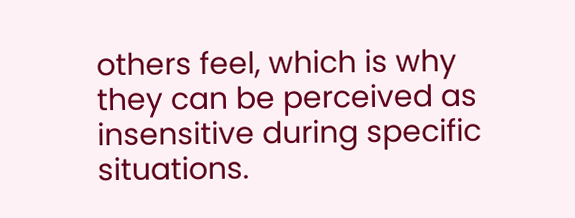others feel, which is why they can be perceived as insensitive during specific situations.